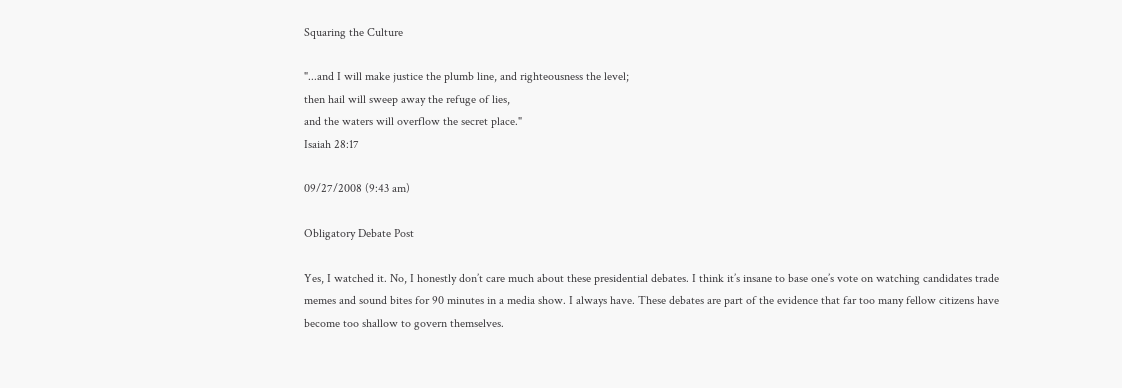Squaring the Culture

"...and I will make justice the plumb line, and righteousness the level;
then hail will sweep away the refuge of lies,
and the waters will overflow the secret place."
Isaiah 28:17

09/27/2008 (9:43 am)

Obligatory Debate Post

Yes, I watched it. No, I honestly don’t care much about these presidential debates. I think it’s insane to base one’s vote on watching candidates trade memes and sound bites for 90 minutes in a media show. I always have. These debates are part of the evidence that far too many fellow citizens have become too shallow to govern themselves.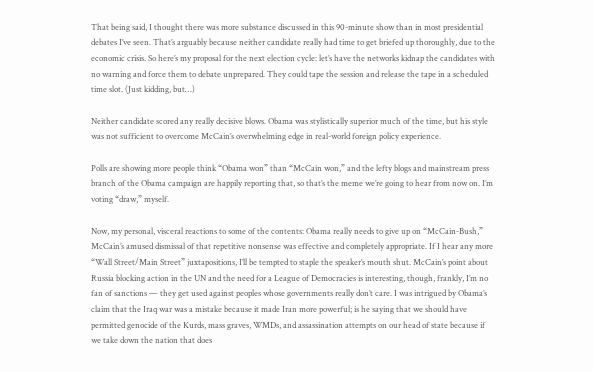That being said, I thought there was more substance discussed in this 90-minute show than in most presidential debates I’ve seen. That’s arguably because neither candidate really had time to get briefed up thoroughly, due to the economic crisis. So here’s my proposal for the next election cycle: let’s have the networks kidnap the candidates with no warning and force them to debate unprepared. They could tape the session and release the tape in a scheduled time slot. (Just kidding, but…)

Neither candidate scored any really decisive blows. Obama was stylistically superior much of the time, but his style was not sufficient to overcome McCain’s overwhelming edge in real-world foreign policy experience.

Polls are showing more people think “Obama won” than “McCain won,” and the lefty blogs and mainstream press branch of the Obama campaign are happily reporting that, so that’s the meme we’re going to hear from now on. I’m voting “draw,” myself.

Now, my personal, visceral reactions to some of the contents: Obama really needs to give up on “McCain-Bush,” McCain’s amused dismissal of that repetitive nonsense was effective and completely appropriate. If I hear any more “Wall Street/Main Street” juxtapositions, I’ll be tempted to staple the speaker’s mouth shut. McCain’s point about Russia blocking action in the UN and the need for a League of Democracies is interesting, though, frankly, I’m no fan of sanctions — they get used against peoples whose governments really don’t care. I was intrigued by Obama’s claim that the Iraq war was a mistake because it made Iran more powerful; is he saying that we should have permitted genocide of the Kurds, mass graves, WMDs, and assassination attempts on our head of state because if we take down the nation that does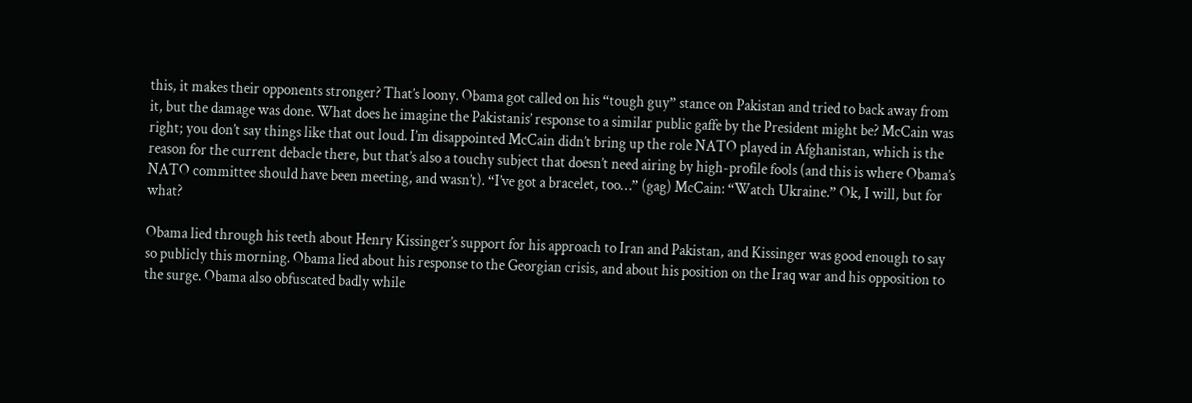this, it makes their opponents stronger? That’s loony. Obama got called on his “tough guy” stance on Pakistan and tried to back away from it, but the damage was done. What does he imagine the Pakistanis’ response to a similar public gaffe by the President might be? McCain was right; you don’t say things like that out loud. I’m disappointed McCain didn’t bring up the role NATO played in Afghanistan, which is the reason for the current debacle there, but that’s also a touchy subject that doesn’t need airing by high-profile fools (and this is where Obama’s NATO committee should have been meeting, and wasn’t). “I’ve got a bracelet, too…” (gag) McCain: “Watch Ukraine.” Ok, I will, but for what?

Obama lied through his teeth about Henry Kissinger’s support for his approach to Iran and Pakistan, and Kissinger was good enough to say so publicly this morning. Obama lied about his response to the Georgian crisis, and about his position on the Iraq war and his opposition to the surge. Obama also obfuscated badly while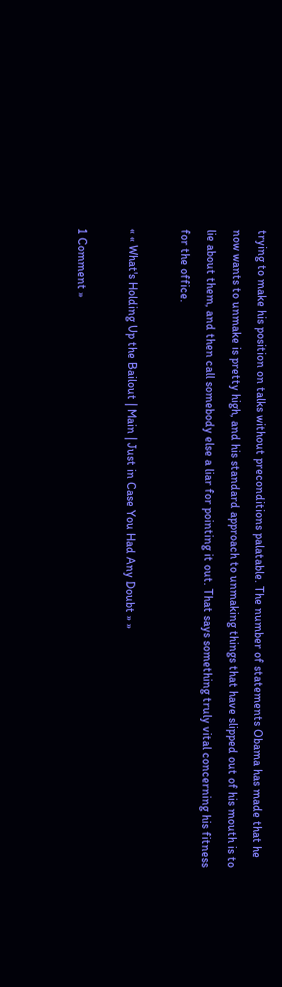trying to make his position on talks without preconditions palatable. The number of statements Obama has made that he now wants to unmake is pretty high, and his standard approach to unmaking things that have slipped out of his mouth is to lie about them, and then call somebody else a liar for pointing it out. That says something truly vital concerning his fitness for the office.

« « What's Holding Up the Bailout | Main | Just in Case You Had Any Doubt » »

1 Comment »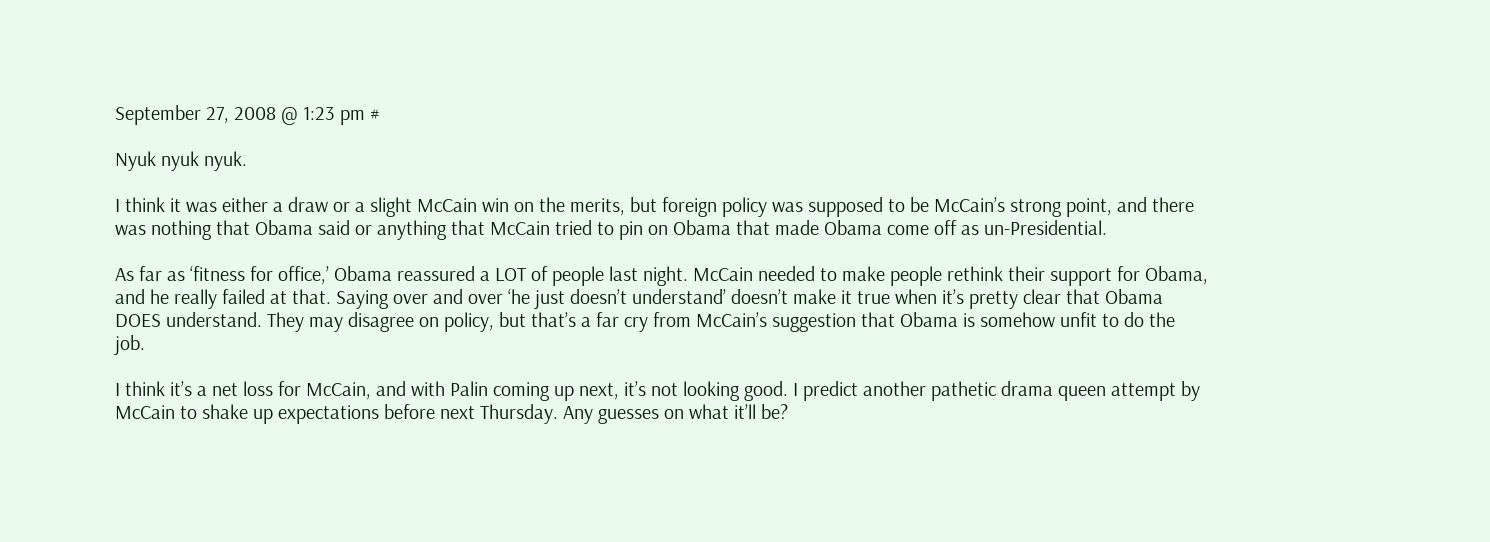September 27, 2008 @ 1:23 pm #

Nyuk nyuk nyuk.

I think it was either a draw or a slight McCain win on the merits, but foreign policy was supposed to be McCain’s strong point, and there was nothing that Obama said or anything that McCain tried to pin on Obama that made Obama come off as un-Presidential.

As far as ‘fitness for office,’ Obama reassured a LOT of people last night. McCain needed to make people rethink their support for Obama, and he really failed at that. Saying over and over ‘he just doesn’t understand’ doesn’t make it true when it’s pretty clear that Obama DOES understand. They may disagree on policy, but that’s a far cry from McCain’s suggestion that Obama is somehow unfit to do the job.

I think it’s a net loss for McCain, and with Palin coming up next, it’s not looking good. I predict another pathetic drama queen attempt by McCain to shake up expectations before next Thursday. Any guesses on what it’ll be?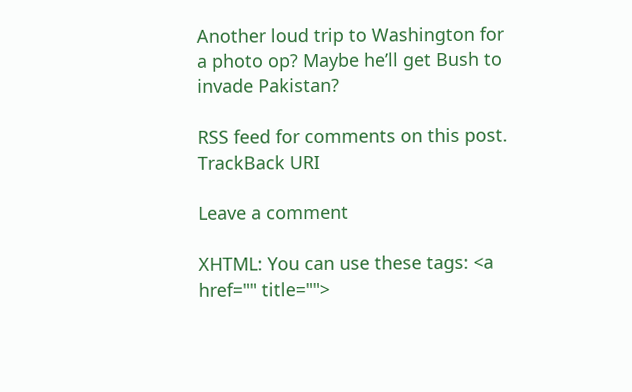Another loud trip to Washington for a photo op? Maybe he’ll get Bush to invade Pakistan?

RSS feed for comments on this post. TrackBack URI

Leave a comment

XHTML: You can use these tags: <a href="" title="">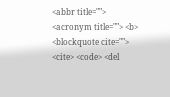<abbr title=""> <acronym title=""> <b> <blockquote cite=""> <cite> <code> <del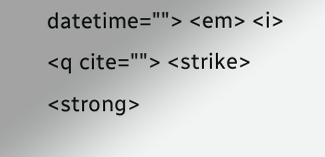datetime=""> <em> <i> <q cite=""> <strike> <strong>